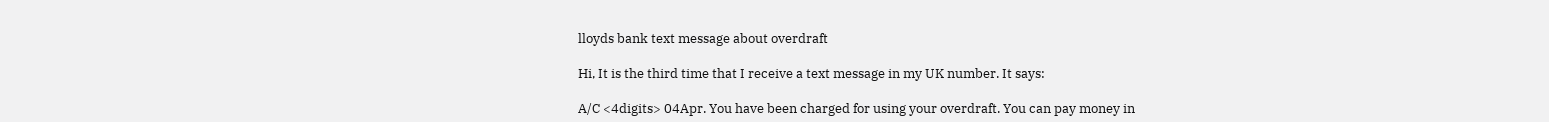lloyds bank text message about overdraft

Hi, It is the third time that I receive a text message in my UK number. It says:

A/C <4digits> 04Apr. You have been charged for using your overdraft. You can pay money in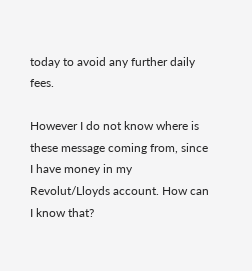today to avoid any further daily fees.

However I do not know where is these message coming from, since I have money in my Revolut/Lloyds account. How can I know that?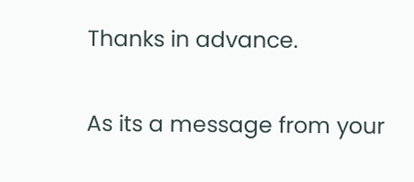Thanks in advance.

As its a message from your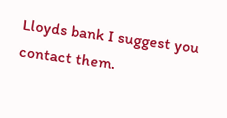Lloyds bank I suggest you contact them.